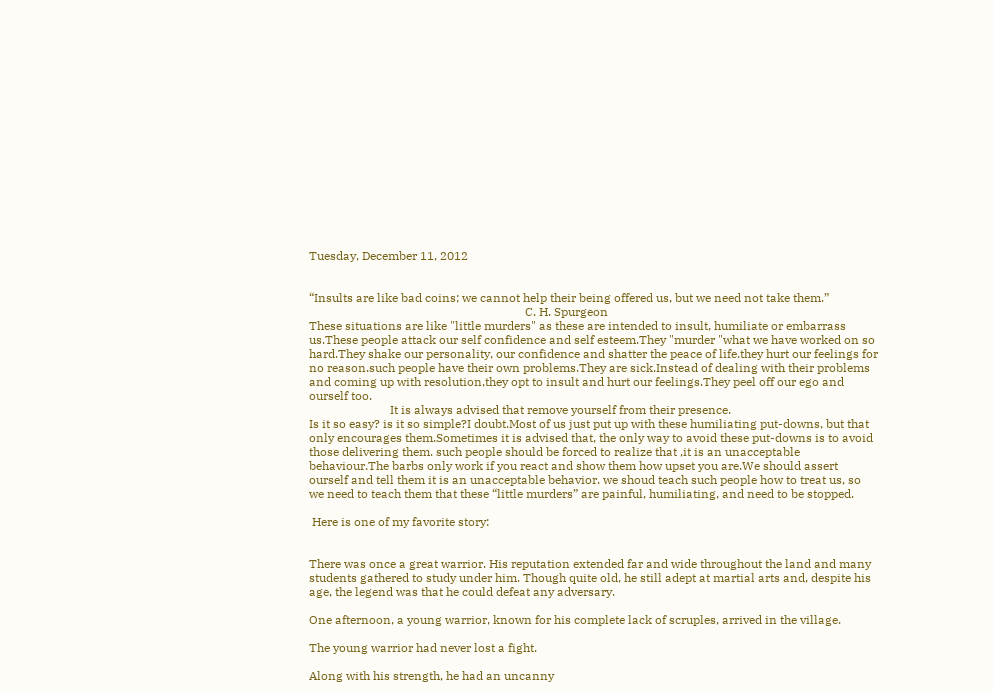Tuesday, December 11, 2012


“Insults are like bad coins; we cannot help their being offered us, but we need not take them.”
                                                                        C. H. Spurgeon
These situations are like "little murders" as these are intended to insult, humiliate or embarrass us.These people attack our self confidence and self esteem.They "murder "what we have worked on so hard.They shake our personality, our confidence and shatter the peace of life.they hurt our feelings for no reason.such people have their own problems.They are sick.Instead of dealing with their problems and coming up with resolution,they opt to insult and hurt our feelings.They peel off our ego and ourself too.
                           It is always advised that remove yourself from their presence.
Is it so easy? is it so simple?I doubt.Most of us just put up with these humiliating put-downs, but that only encourages them.Sometimes it is advised that, the only way to avoid these put-downs is to avoid those delivering them. such people should be forced to realize that ,it is an unacceptable behaviour.The barbs only work if you react and show them how upset you are.We should assert ourself and tell them it is an unacceptable behavior. we shoud teach such people how to treat us, so we need to teach them that these “little murders” are painful, humiliating, and need to be stopped.

 Here is one of my favorite story:


There was once a great warrior. His reputation extended far and wide throughout the land and many students gathered to study under him. Though quite old, he still adept at martial arts and, despite his age, the legend was that he could defeat any adversary.

One afternoon, a young warrior, known for his complete lack of scruples, arrived in the village.

The young warrior had never lost a fight.

Along with his strength, he had an uncanny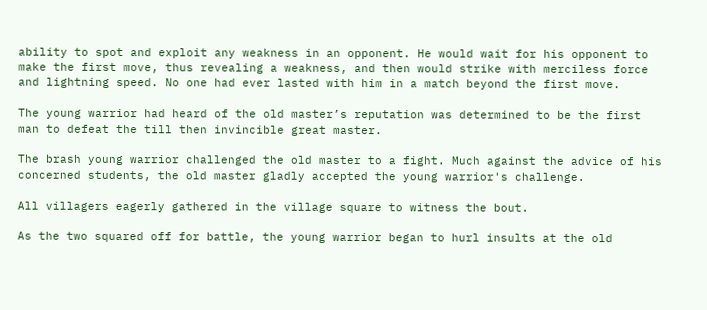ability to spot and exploit any weakness in an opponent. He would wait for his opponent to make the first move, thus revealing a weakness, and then would strike with merciless force and lightning speed. No one had ever lasted with him in a match beyond the first move.

The young warrior had heard of the old master’s reputation was determined to be the first man to defeat the till then invincible great master.

The brash young warrior challenged the old master to a fight. Much against the advice of his concerned students, the old master gladly accepted the young warrior's challenge.

All villagers eagerly gathered in the village square to witness the bout.

As the two squared off for battle, the young warrior began to hurl insults at the old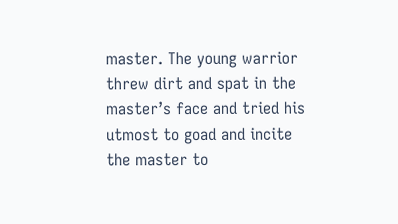master. The young warrior threw dirt and spat in the master’s face and tried his utmost to goad and incite the master to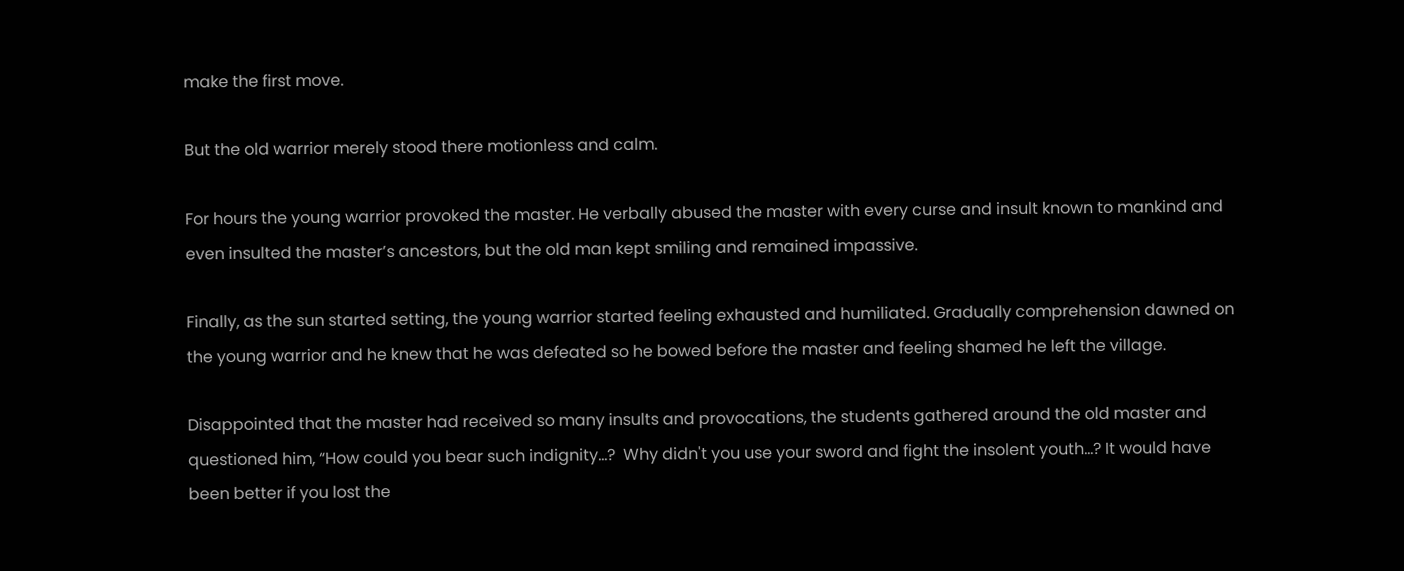make the first move.

But the old warrior merely stood there motionless and calm.

For hours the young warrior provoked the master. He verbally abused the master with every curse and insult known to mankind and even insulted the master’s ancestors, but the old man kept smiling and remained impassive.

Finally, as the sun started setting, the young warrior started feeling exhausted and humiliated. Gradually comprehension dawned on the young warrior and he knew that he was defeated so he bowed before the master and feeling shamed he left the village.

Disappointed that the master had received so many insults and provocations, the students gathered around the old master and questioned him, “How could you bear such indignity...?  Why didn't you use your sword and fight the insolent youth...? It would have been better if you lost the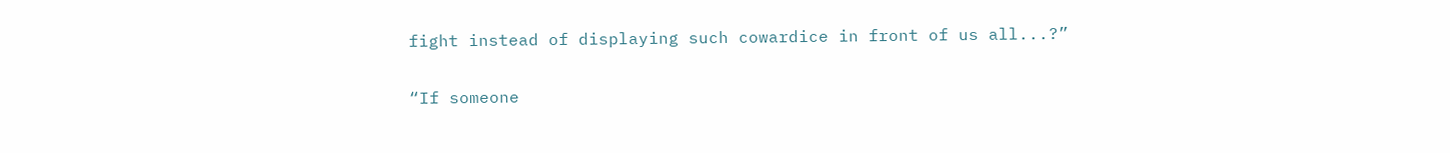fight instead of displaying such cowardice in front of us all...?”

“If someone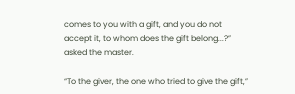comes to you with a gift, and you do not accept it, to whom does the gift belong...?” asked the master.

“To the giver, the one who tried to give the gift,”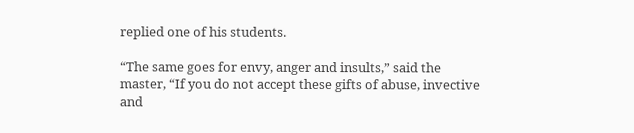replied one of his students.

“The same goes for envy, anger and insults,” said the master, “If you do not accept these gifts of abuse, invective and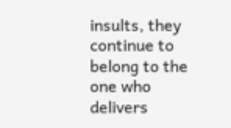insults, they continue to belong to the one who delivers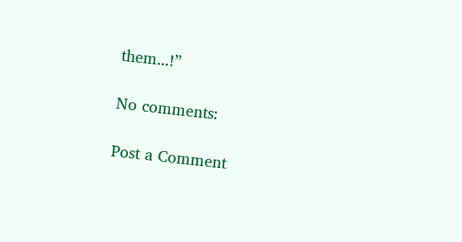them...!”

No comments:

Post a Comment